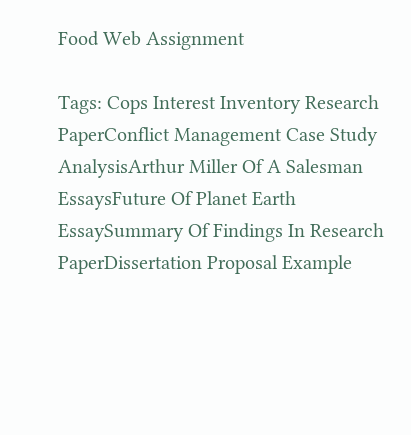Food Web Assignment

Tags: Cops Interest Inventory Research PaperConflict Management Case Study AnalysisArthur Miller Of A Salesman EssaysFuture Of Planet Earth EssaySummary Of Findings In Research PaperDissertation Proposal Example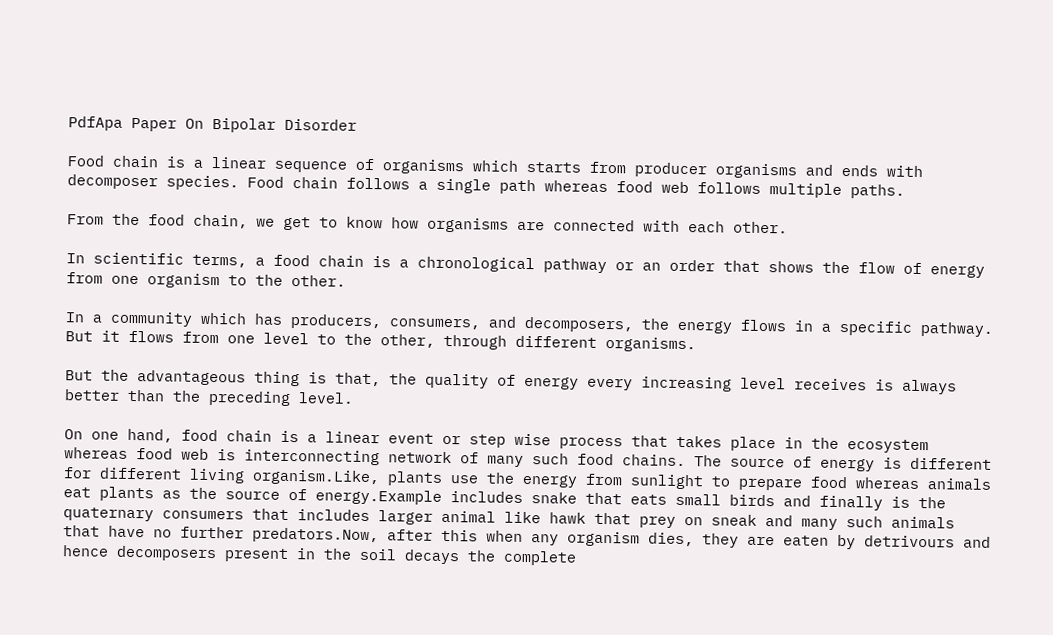PdfApa Paper On Bipolar Disorder

Food chain is a linear sequence of organisms which starts from producer organisms and ends with decomposer species. Food chain follows a single path whereas food web follows multiple paths.

From the food chain, we get to know how organisms are connected with each other.

In scientific terms, a food chain is a chronological pathway or an order that shows the flow of energy from one organism to the other.

In a community which has producers, consumers, and decomposers, the energy flows in a specific pathway. But it flows from one level to the other, through different organisms.

But the advantageous thing is that, the quality of energy every increasing level receives is always better than the preceding level.

On one hand, food chain is a linear event or step wise process that takes place in the ecosystem whereas food web is interconnecting network of many such food chains. The source of energy is different for different living organism.Like, plants use the energy from sunlight to prepare food whereas animals eat plants as the source of energy.Example includes snake that eats small birds and finally is the quaternary consumers that includes larger animal like hawk that prey on sneak and many such animals that have no further predators.Now, after this when any organism dies, they are eaten by detrivours and hence decomposers present in the soil decays the complete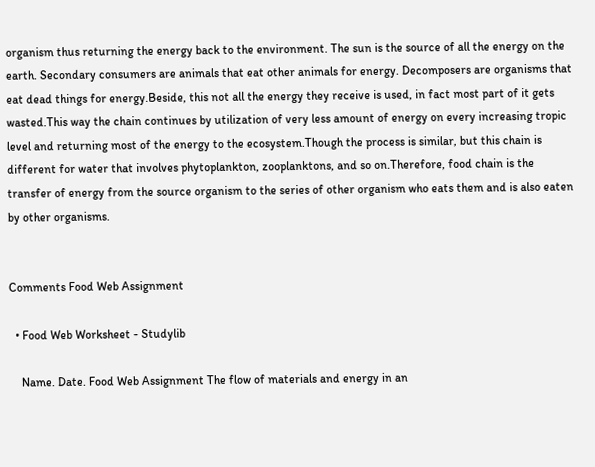organism thus returning the energy back to the environment. The sun is the source of all the energy on the earth. Secondary consumers are animals that eat other animals for energy. Decomposers are organisms that eat dead things for energy.Beside, this not all the energy they receive is used, in fact most part of it gets wasted.This way the chain continues by utilization of very less amount of energy on every increasing tropic level and returning most of the energy to the ecosystem.Though the process is similar, but this chain is different for water that involves phytoplankton, zooplanktons, and so on.Therefore, food chain is the transfer of energy from the source organism to the series of other organism who eats them and is also eaten by other organisms.


Comments Food Web Assignment

  • Food Web Worksheet - Studylib

    Name. Date. Food Web Assignment The flow of materials and energy in an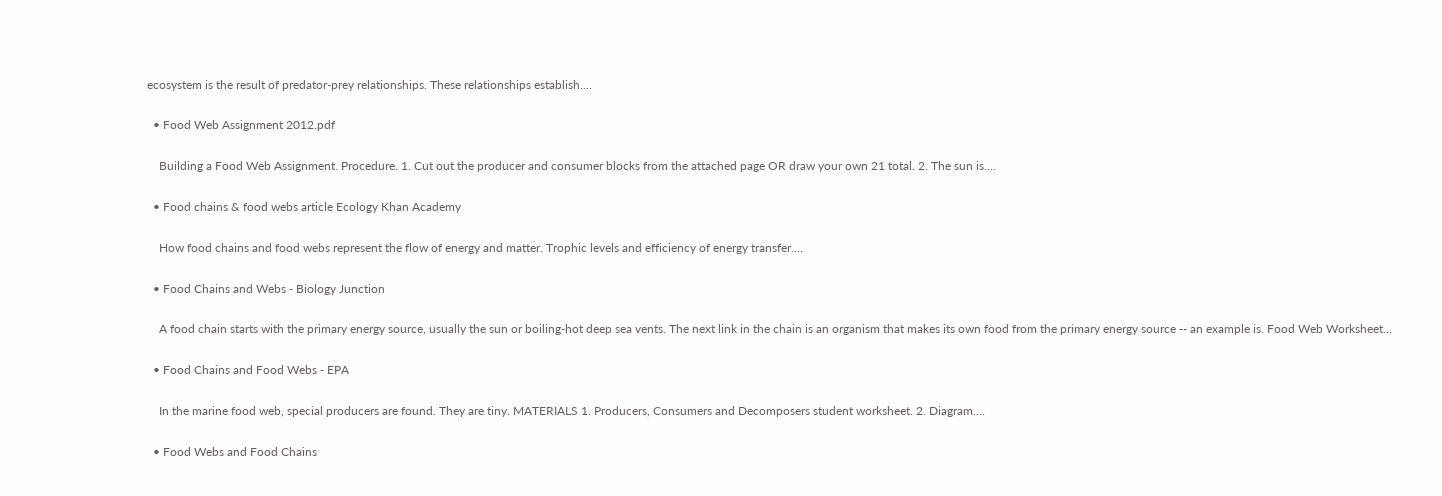ecosystem is the result of predator-prey relationships. These relationships establish.…

  • Food Web Assignment 2012.pdf

    Building a Food Web Assignment. Procedure. 1. Cut out the producer and consumer blocks from the attached page OR draw your own 21 total. 2. The sun is.…

  • Food chains & food webs article Ecology Khan Academy

    How food chains and food webs represent the flow of energy and matter. Trophic levels and efficiency of energy transfer.…

  • Food Chains and Webs - Biology Junction

    A food chain starts with the primary energy source, usually the sun or boiling-hot deep sea vents. The next link in the chain is an organism that makes its own food from the primary energy source -- an example is. Food Web Worksheet…

  • Food Chains and Food Webs - EPA

    In the marine food web, special producers are found. They are tiny. MATERIALS 1. Producers, Consumers and Decomposers student worksheet. 2. Diagram.…

  • Food Webs and Food Chains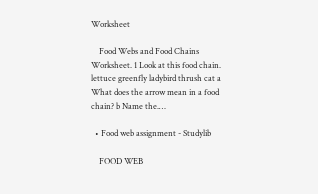Worksheet

    Food Webs and Food Chains Worksheet. 1 Look at this food chain. lettuce greenfly ladybird thrush cat a What does the arrow mean in a food chain? b Name the.…

  • Food web assignment - Studylib

    FOOD WEB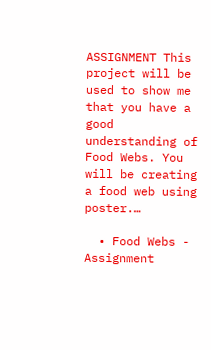ASSIGNMENT This project will be used to show me that you have a good understanding of Food Webs. You will be creating a food web using poster.…

  • Food Webs - Assignment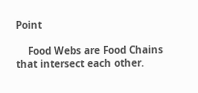Point

    Food Webs are Food Chains that intersect each other.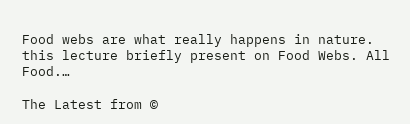Food webs are what really happens in nature. this lecture briefly present on Food Webs. All Food.…

The Latest from ©